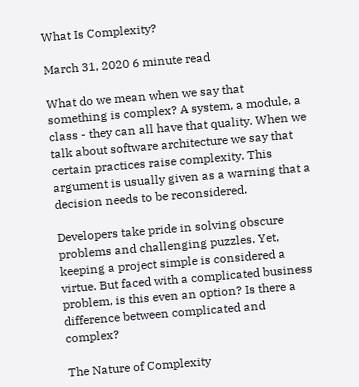What Is Complexity?

March 31, 2020 6 minute read

What do we mean when we say that something is complex? A system, a module, a class - they can all have that quality. When we talk about software architecture we say that certain practices raise complexity. This argument is usually given as a warning that a decision needs to be reconsidered.

Developers take pride in solving obscure problems and challenging puzzles. Yet, keeping a project simple is considered a virtue. But faced with a complicated business problem, is this even an option? Is there a difference between complicated and complex?

The Nature of Complexity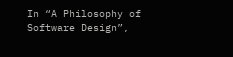In “A Philosophy of Software Design”,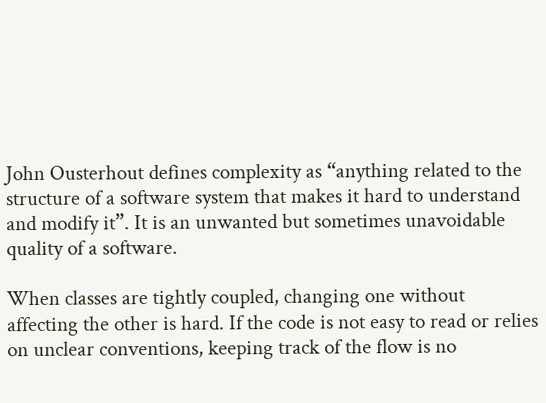John Ousterhout defines complexity as “anything related to the structure of a software system that makes it hard to understand and modify it”. It is an unwanted but sometimes unavoidable quality of a software.

When classes are tightly coupled, changing one without affecting the other is hard. If the code is not easy to read or relies on unclear conventions, keeping track of the flow is no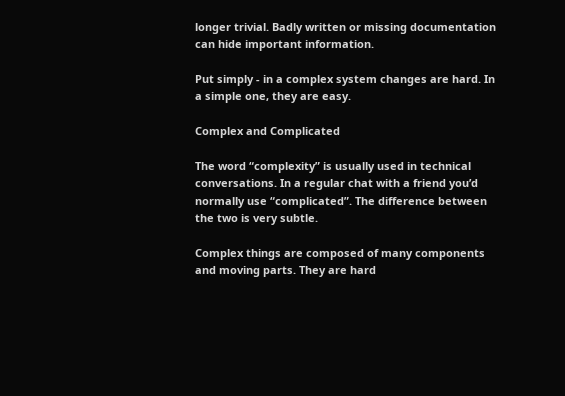longer trivial. Badly written or missing documentation can hide important information.

Put simply - in a complex system changes are hard. In a simple one, they are easy.

Complex and Complicated

The word “complexity” is usually used in technical conversations. In a regular chat with a friend you’d normally use “complicated”. The difference between the two is very subtle.

Complex things are composed of many components and moving parts. They are hard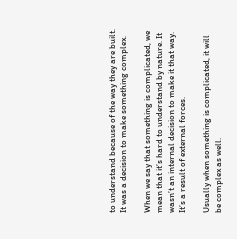to understand because of the way they are built. It was a decision to make something complex.

When we say that something is complicated, we mean that it’s hard to understand by nature. It wasn’t an internal decision to make it that way. It’s a result of external forces.

Usually when something is complicated, it will be complex as well.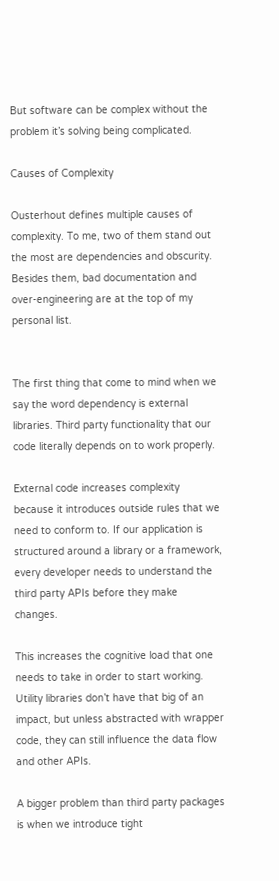But software can be complex without the problem it’s solving being complicated.

Causes of Complexity

Ousterhout defines multiple causes of complexity. To me, two of them stand out the most are dependencies and obscurity. Besides them, bad documentation and over-engineering are at the top of my personal list.


The first thing that come to mind when we say the word dependency is external libraries. Third party functionality that our code literally depends on to work properly.

External code increases complexity because it introduces outside rules that we need to conform to. If our application is structured around a library or a framework, every developer needs to understand the third party APIs before they make changes.

This increases the cognitive load that one needs to take in order to start working. Utility libraries don’t have that big of an impact, but unless abstracted with wrapper code, they can still influence the data flow and other APIs.

A bigger problem than third party packages is when we introduce tight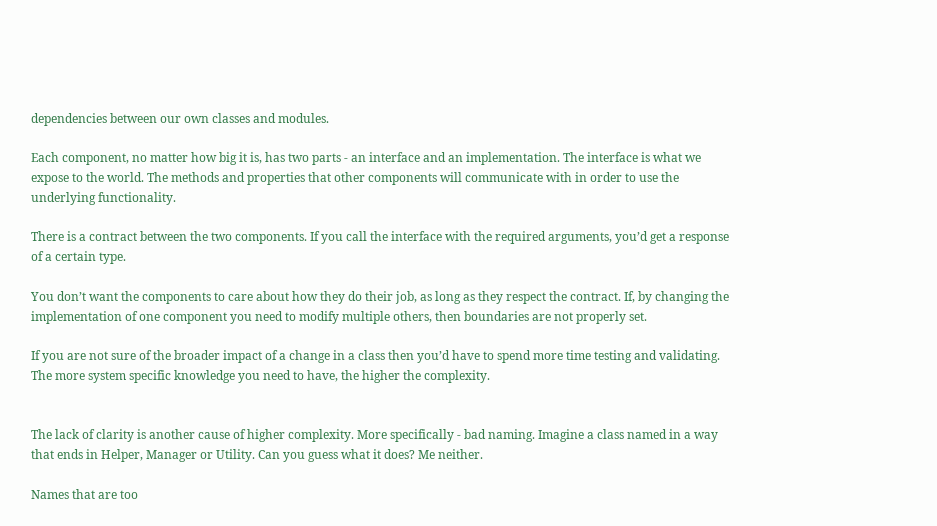dependencies between our own classes and modules.

Each component, no matter how big it is, has two parts - an interface and an implementation. The interface is what we expose to the world. The methods and properties that other components will communicate with in order to use the underlying functionality.

There is a contract between the two components. If you call the interface with the required arguments, you’d get a response of a certain type.

You don’t want the components to care about how they do their job, as long as they respect the contract. If, by changing the implementation of one component you need to modify multiple others, then boundaries are not properly set.

If you are not sure of the broader impact of a change in a class then you’d have to spend more time testing and validating. The more system specific knowledge you need to have, the higher the complexity.


The lack of clarity is another cause of higher complexity. More specifically - bad naming. Imagine a class named in a way that ends in Helper, Manager or Utility. Can you guess what it does? Me neither.

Names that are too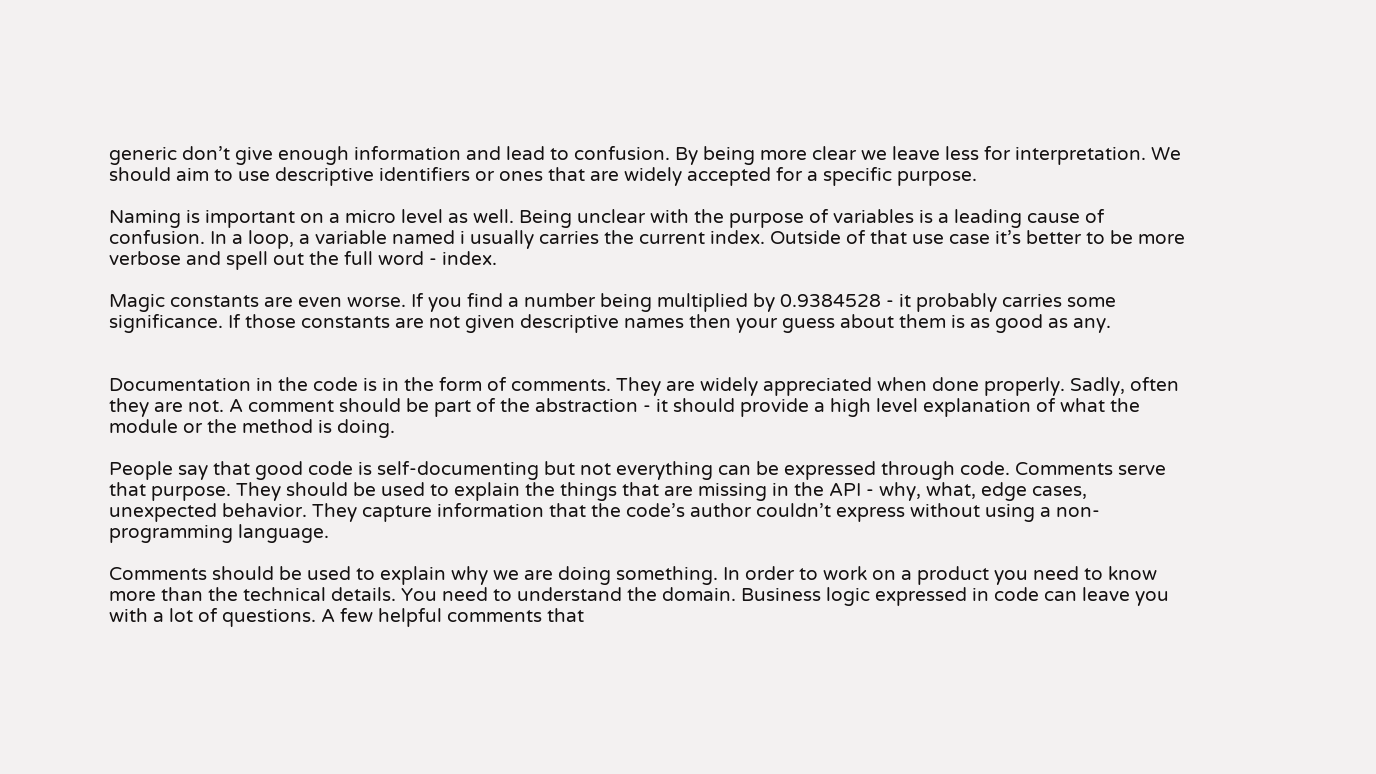generic don’t give enough information and lead to confusion. By being more clear we leave less for interpretation. We should aim to use descriptive identifiers or ones that are widely accepted for a specific purpose.

Naming is important on a micro level as well. Being unclear with the purpose of variables is a leading cause of confusion. In a loop, a variable named i usually carries the current index. Outside of that use case it’s better to be more verbose and spell out the full word - index.

Magic constants are even worse. If you find a number being multiplied by 0.9384528 - it probably carries some significance. If those constants are not given descriptive names then your guess about them is as good as any.


Documentation in the code is in the form of comments. They are widely appreciated when done properly. Sadly, often they are not. A comment should be part of the abstraction - it should provide a high level explanation of what the module or the method is doing.

People say that good code is self-documenting but not everything can be expressed through code. Comments serve that purpose. They should be used to explain the things that are missing in the API - why, what, edge cases, unexpected behavior. They capture information that the code’s author couldn’t express without using a non-programming language.

Comments should be used to explain why we are doing something. In order to work on a product you need to know more than the technical details. You need to understand the domain. Business logic expressed in code can leave you with a lot of questions. A few helpful comments that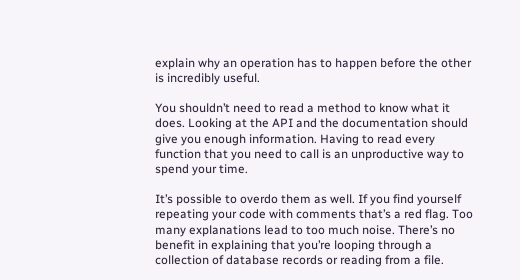explain why an operation has to happen before the other is incredibly useful.

You shouldn’t need to read a method to know what it does. Looking at the API and the documentation should give you enough information. Having to read every function that you need to call is an unproductive way to spend your time.

It’s possible to overdo them as well. If you find yourself repeating your code with comments that’s a red flag. Too many explanations lead to too much noise. There’s no benefit in explaining that you’re looping through a collection of database records or reading from a file.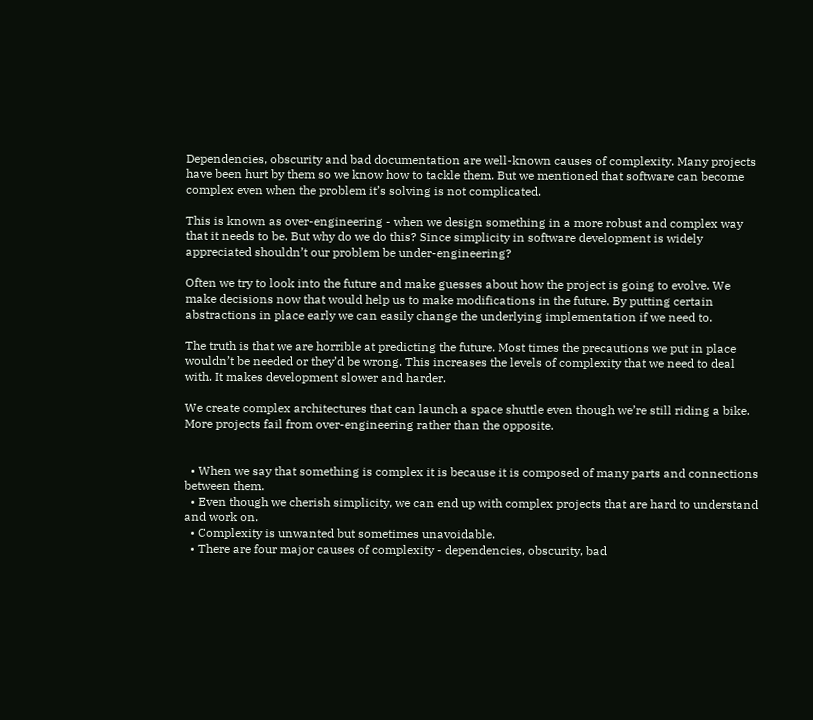Dependencies, obscurity and bad documentation are well-known causes of complexity. Many projects have been hurt by them so we know how to tackle them. But we mentioned that software can become complex even when the problem it’s solving is not complicated.

This is known as over-engineering - when we design something in a more robust and complex way that it needs to be. But why do we do this? Since simplicity in software development is widely appreciated shouldn’t our problem be under-engineering?

Often we try to look into the future and make guesses about how the project is going to evolve. We make decisions now that would help us to make modifications in the future. By putting certain abstractions in place early we can easily change the underlying implementation if we need to.

The truth is that we are horrible at predicting the future. Most times the precautions we put in place wouldn’t be needed or they’d be wrong. This increases the levels of complexity that we need to deal with. It makes development slower and harder.

We create complex architectures that can launch a space shuttle even though we’re still riding a bike. More projects fail from over-engineering rather than the opposite.


  • When we say that something is complex it is because it is composed of many parts and connections between them.
  • Even though we cherish simplicity, we can end up with complex projects that are hard to understand and work on.
  • Complexity is unwanted but sometimes unavoidable.
  • There are four major causes of complexity - dependencies, obscurity, bad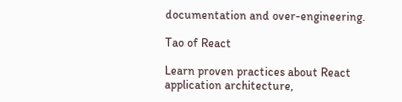documentation and over-engineering.

Tao of React

Learn proven practices about React application architecture,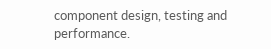component design, testing and performance.